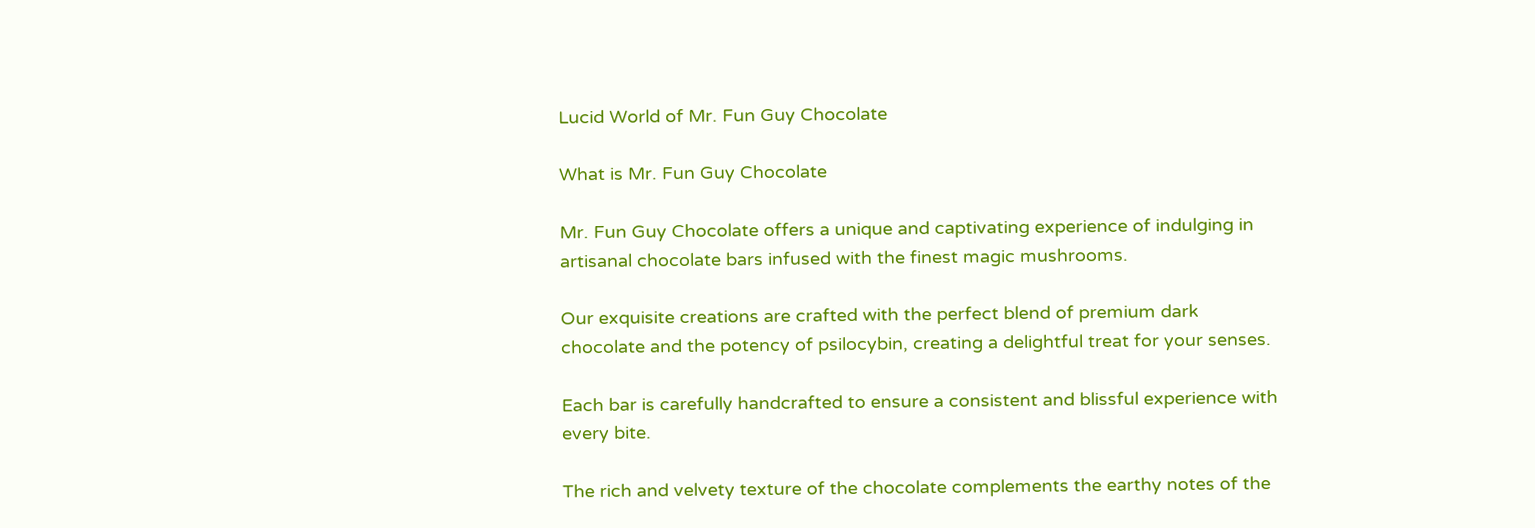Lucid World of Mr. Fun Guy Chocolate

What is Mr. Fun Guy Chocolate

Mr. Fun Guy Chocolate offers a unique and captivating experience of indulging in artisanal chocolate bars infused with the finest magic mushrooms.

Our exquisite creations are crafted with the perfect blend of premium dark chocolate and the potency of psilocybin, creating a delightful treat for your senses.

Each bar is carefully handcrafted to ensure a consistent and blissful experience with every bite.

The rich and velvety texture of the chocolate complements the earthy notes of the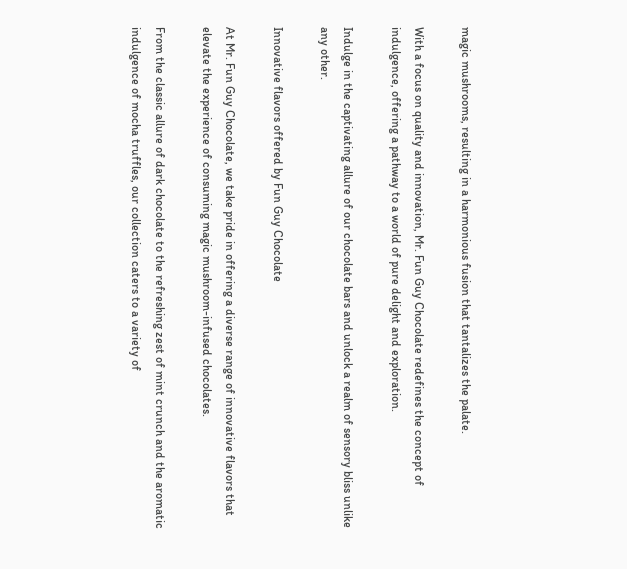magic mushrooms, resulting in a harmonious fusion that tantalizes the palate.

With a focus on quality and innovation, Mr. Fun Guy Chocolate redefines the concept of indulgence, offering a pathway to a world of pure delight and exploration.

Indulge in the captivating allure of our chocolate bars and unlock a realm of sensory bliss unlike any other.

Innovative flavors offered by Fun Guy Chocolate

At Mr. Fun Guy Chocolate, we take pride in offering a diverse range of innovative flavors that elevate the experience of consuming magic mushroom-infused chocolates.

From the classic allure of dark chocolate to the refreshing zest of mint crunch and the aromatic indulgence of mocha truffles, our collection caters to a variety of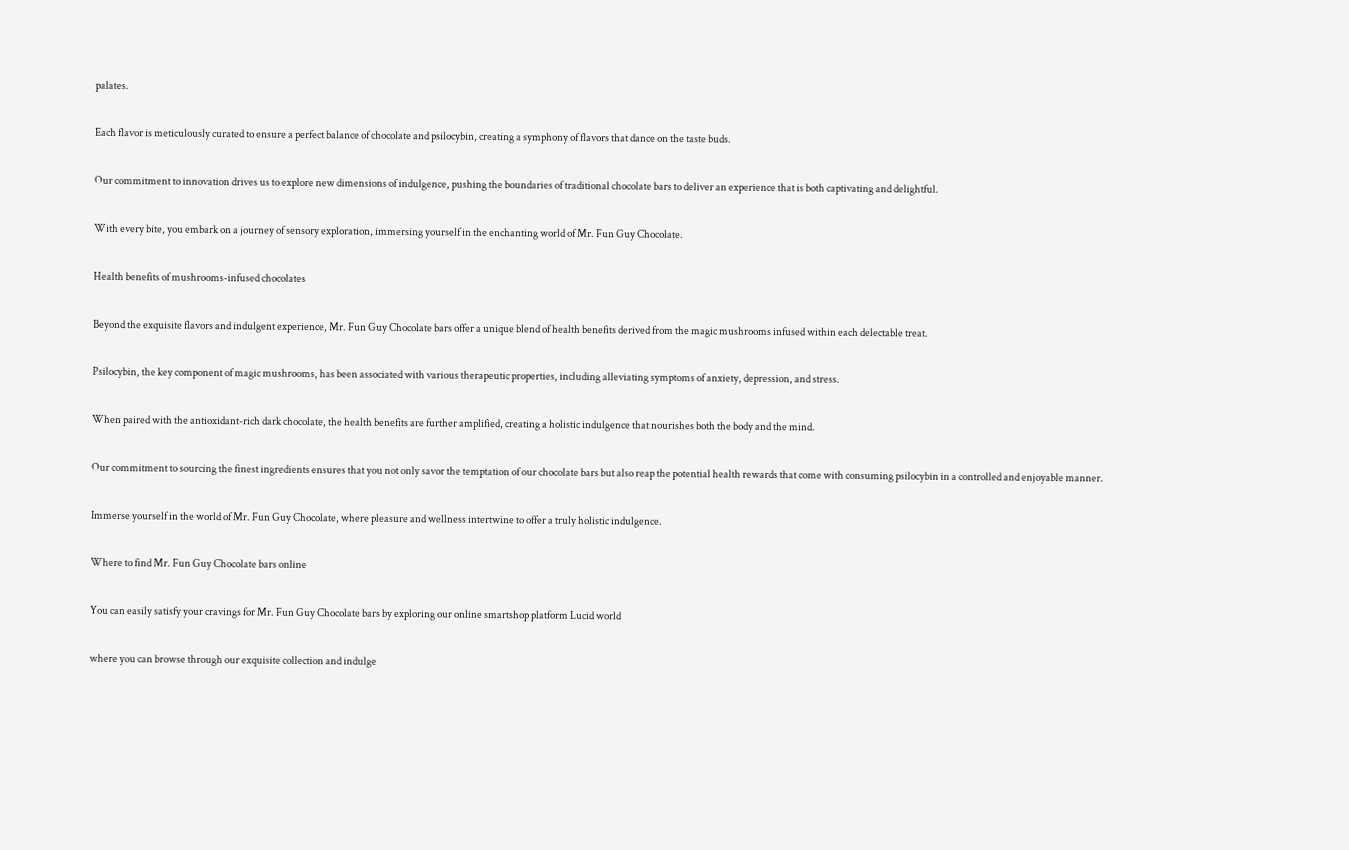palates.

Each flavor is meticulously curated to ensure a perfect balance of chocolate and psilocybin, creating a symphony of flavors that dance on the taste buds.

Our commitment to innovation drives us to explore new dimensions of indulgence, pushing the boundaries of traditional chocolate bars to deliver an experience that is both captivating and delightful.

With every bite, you embark on a journey of sensory exploration, immersing yourself in the enchanting world of Mr. Fun Guy Chocolate.

Health benefits of mushrooms-infused chocolates

Beyond the exquisite flavors and indulgent experience, Mr. Fun Guy Chocolate bars offer a unique blend of health benefits derived from the magic mushrooms infused within each delectable treat.

Psilocybin, the key component of magic mushrooms, has been associated with various therapeutic properties, including alleviating symptoms of anxiety, depression, and stress.

When paired with the antioxidant-rich dark chocolate, the health benefits are further amplified, creating a holistic indulgence that nourishes both the body and the mind.

Our commitment to sourcing the finest ingredients ensures that you not only savor the temptation of our chocolate bars but also reap the potential health rewards that come with consuming psilocybin in a controlled and enjoyable manner.

Immerse yourself in the world of Mr. Fun Guy Chocolate, where pleasure and wellness intertwine to offer a truly holistic indulgence.

Where to find Mr. Fun Guy Chocolate bars online

You can easily satisfy your cravings for Mr. Fun Guy Chocolate bars by exploring our online smartshop platform Lucid world

where you can browse through our exquisite collection and indulge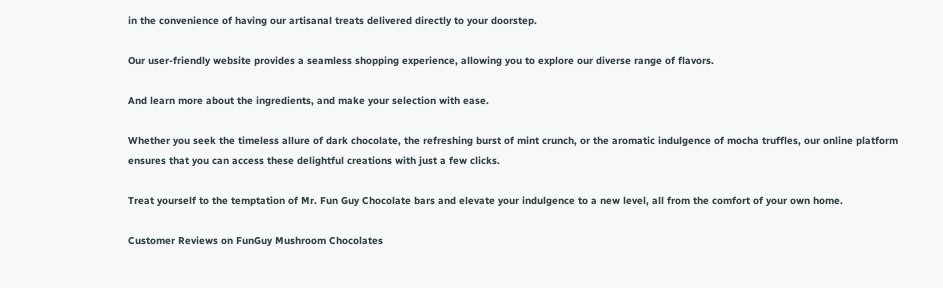in the convenience of having our artisanal treats delivered directly to your doorstep.

Our user-friendly website provides a seamless shopping experience, allowing you to explore our diverse range of flavors.

And learn more about the ingredients, and make your selection with ease.

Whether you seek the timeless allure of dark chocolate, the refreshing burst of mint crunch, or the aromatic indulgence of mocha truffles, our online platform ensures that you can access these delightful creations with just a few clicks.

Treat yourself to the temptation of Mr. Fun Guy Chocolate bars and elevate your indulgence to a new level, all from the comfort of your own home.

Customer Reviews on FunGuy Mushroom Chocolates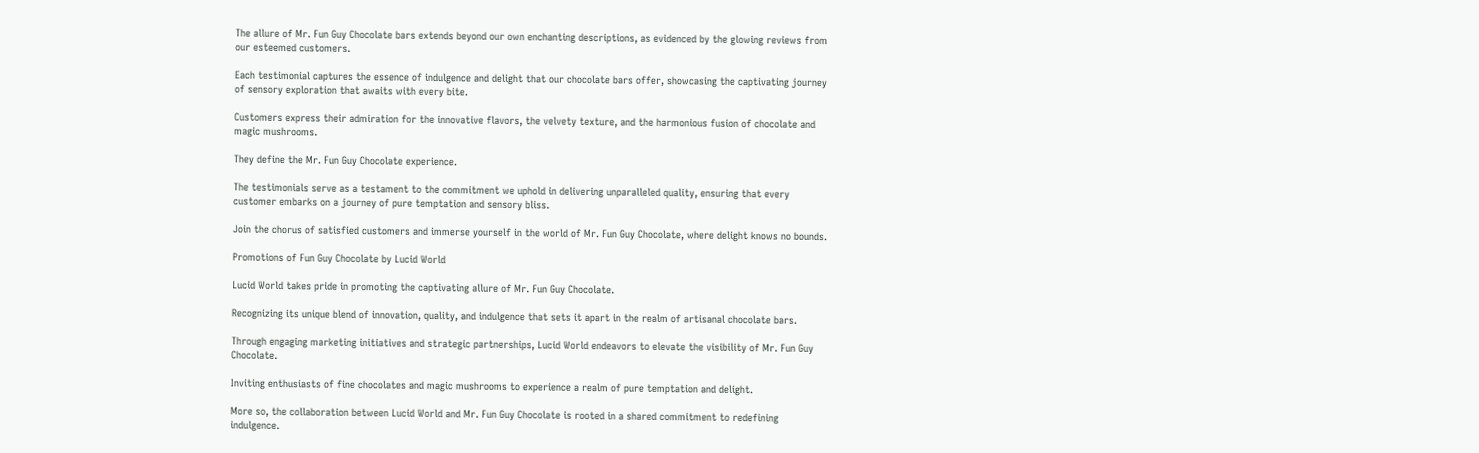The allure of Mr. Fun Guy Chocolate bars extends beyond our own enchanting descriptions, as evidenced by the glowing reviews from our esteemed customers.

Each testimonial captures the essence of indulgence and delight that our chocolate bars offer, showcasing the captivating journey of sensory exploration that awaits with every bite.

Customers express their admiration for the innovative flavors, the velvety texture, and the harmonious fusion of chocolate and magic mushrooms.

They define the Mr. Fun Guy Chocolate experience.

The testimonials serve as a testament to the commitment we uphold in delivering unparalleled quality, ensuring that every customer embarks on a journey of pure temptation and sensory bliss.

Join the chorus of satisfied customers and immerse yourself in the world of Mr. Fun Guy Chocolate, where delight knows no bounds.

Promotions of Fun Guy Chocolate by Lucid World

Lucid World takes pride in promoting the captivating allure of Mr. Fun Guy Chocolate.

Recognizing its unique blend of innovation, quality, and indulgence that sets it apart in the realm of artisanal chocolate bars.

Through engaging marketing initiatives and strategic partnerships, Lucid World endeavors to elevate the visibility of Mr. Fun Guy Chocolate.

Inviting enthusiasts of fine chocolates and magic mushrooms to experience a realm of pure temptation and delight.

More so, the collaboration between Lucid World and Mr. Fun Guy Chocolate is rooted in a shared commitment to redefining indulgence.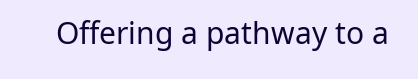Offering a pathway to a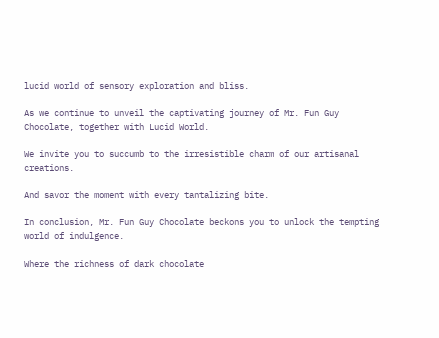lucid world of sensory exploration and bliss.

As we continue to unveil the captivating journey of Mr. Fun Guy Chocolate, together with Lucid World.

We invite you to succumb to the irresistible charm of our artisanal creations.

And savor the moment with every tantalizing bite.

In conclusion, Mr. Fun Guy Chocolate beckons you to unlock the tempting world of indulgence.

Where the richness of dark chocolate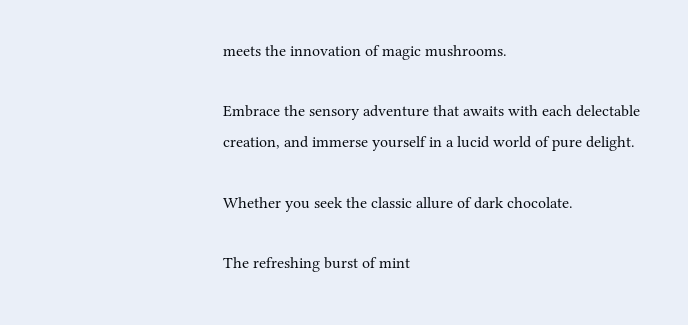meets the innovation of magic mushrooms.

Embrace the sensory adventure that awaits with each delectable creation, and immerse yourself in a lucid world of pure delight.

Whether you seek the classic allure of dark chocolate.

The refreshing burst of mint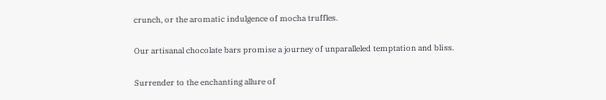crunch, or the aromatic indulgence of mocha truffles.

Our artisanal chocolate bars promise a journey of unparalleled temptation and bliss.

Surrender to the enchanting allure of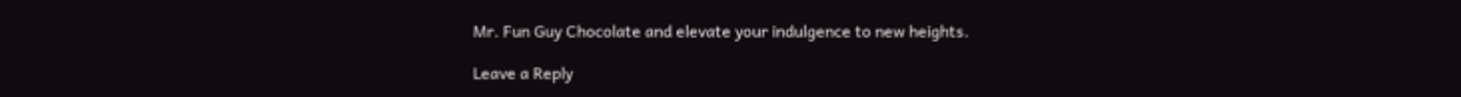Mr. Fun Guy Chocolate and elevate your indulgence to new heights.

Leave a Reply